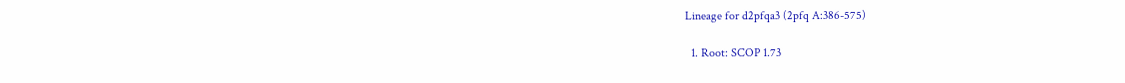Lineage for d2pfqa3 (2pfq A:386-575)

  1. Root: SCOP 1.73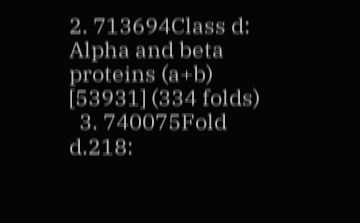2. 713694Class d: Alpha and beta proteins (a+b) [53931] (334 folds)
  3. 740075Fold d.218: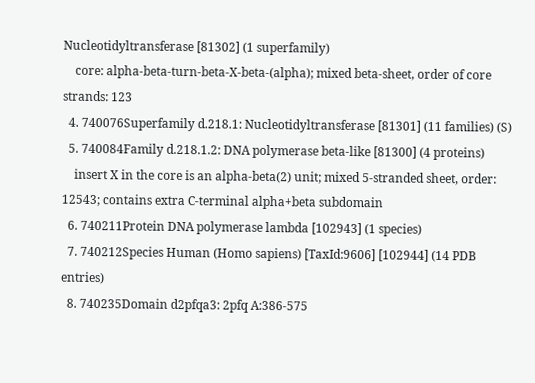Nucleotidyltransferase [81302] (1 superfamily)
    core: alpha-beta-turn-beta-X-beta-(alpha); mixed beta-sheet, order of core strands: 123
  4. 740076Superfamily d.218.1: Nucleotidyltransferase [81301] (11 families) (S)
  5. 740084Family d.218.1.2: DNA polymerase beta-like [81300] (4 proteins)
    insert X in the core is an alpha-beta(2) unit; mixed 5-stranded sheet, order: 12543; contains extra C-terminal alpha+beta subdomain
  6. 740211Protein DNA polymerase lambda [102943] (1 species)
  7. 740212Species Human (Homo sapiens) [TaxId:9606] [102944] (14 PDB entries)
  8. 740235Domain d2pfqa3: 2pfq A:386-575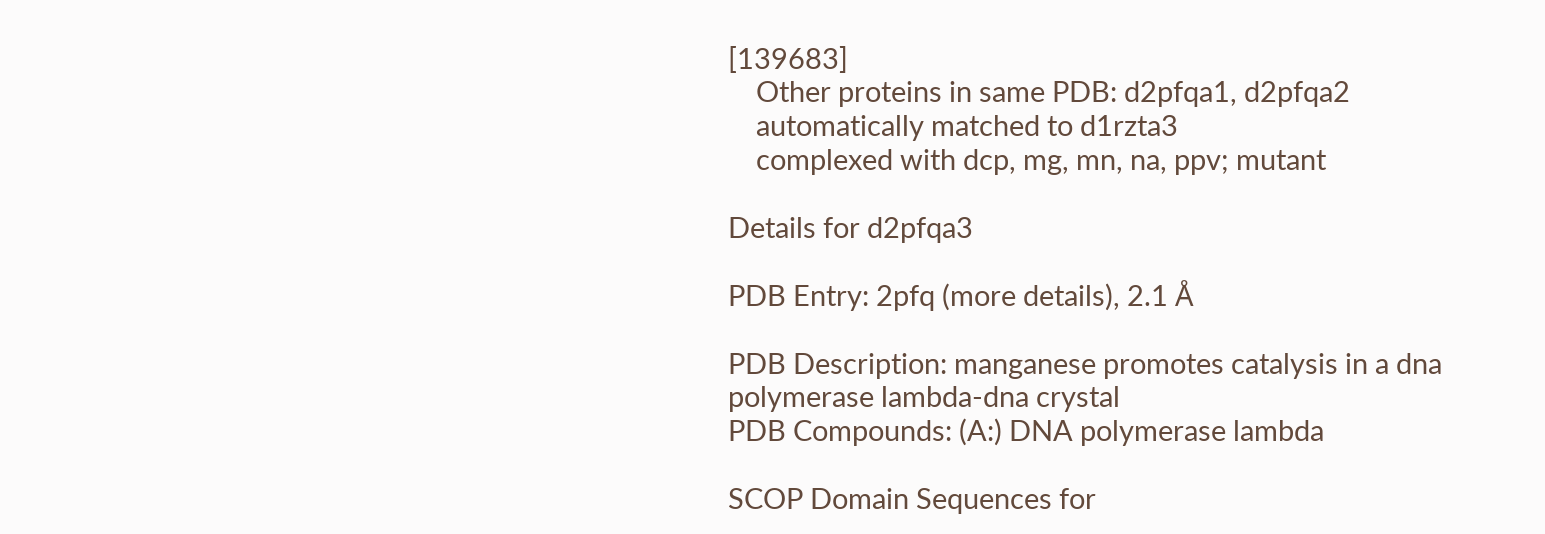[139683]
    Other proteins in same PDB: d2pfqa1, d2pfqa2
    automatically matched to d1rzta3
    complexed with dcp, mg, mn, na, ppv; mutant

Details for d2pfqa3

PDB Entry: 2pfq (more details), 2.1 Å

PDB Description: manganese promotes catalysis in a dna polymerase lambda-dna crystal
PDB Compounds: (A:) DNA polymerase lambda

SCOP Domain Sequences for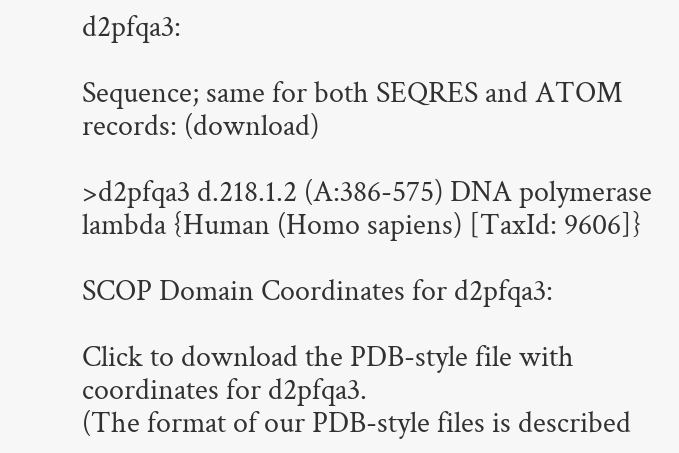d2pfqa3:

Sequence; same for both SEQRES and ATOM records: (download)

>d2pfqa3 d.218.1.2 (A:386-575) DNA polymerase lambda {Human (Homo sapiens) [TaxId: 9606]}

SCOP Domain Coordinates for d2pfqa3:

Click to download the PDB-style file with coordinates for d2pfqa3.
(The format of our PDB-style files is described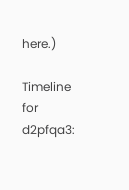here.)

Timeline for d2pfqa3: